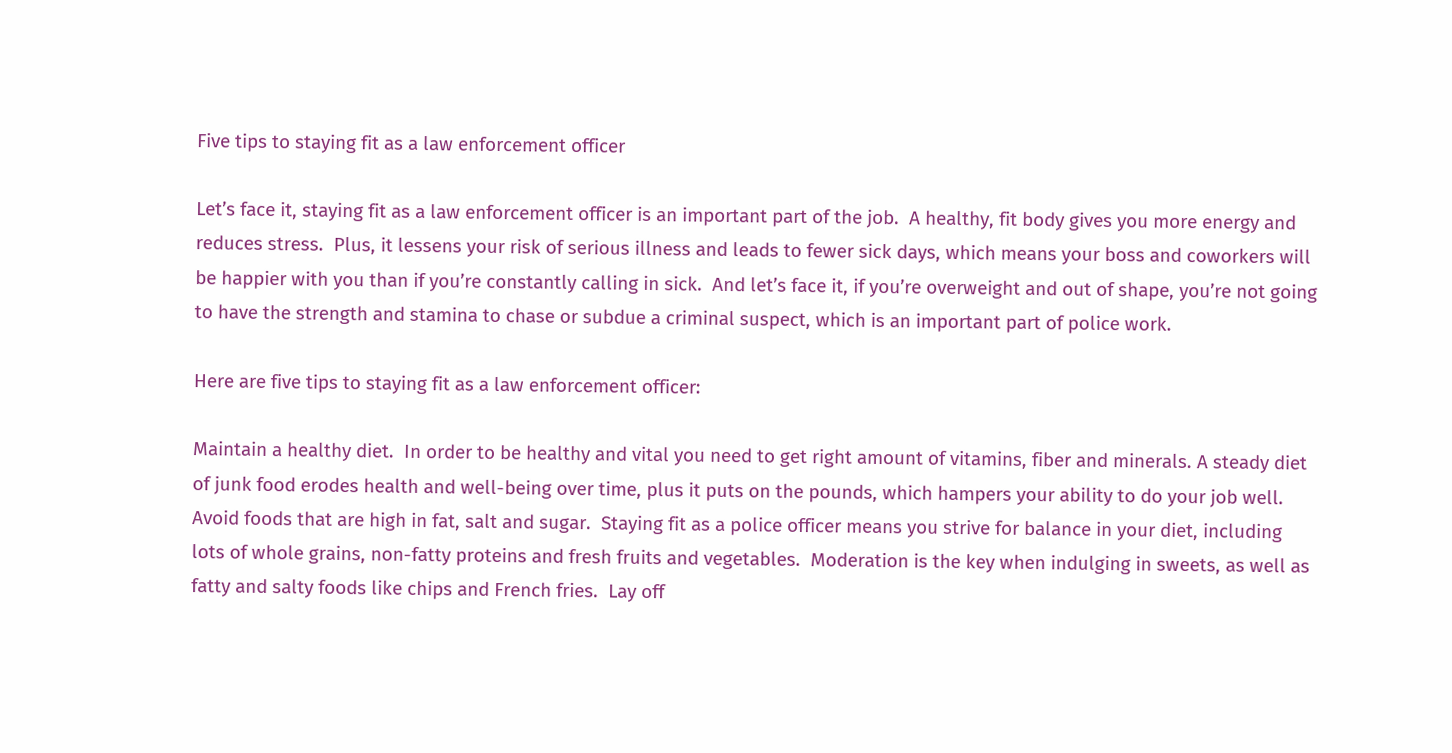Five tips to staying fit as a law enforcement officer

Let’s face it, staying fit as a law enforcement officer is an important part of the job.  A healthy, fit body gives you more energy and reduces stress.  Plus, it lessens your risk of serious illness and leads to fewer sick days, which means your boss and coworkers will be happier with you than if you’re constantly calling in sick.  And let’s face it, if you’re overweight and out of shape, you’re not going to have the strength and stamina to chase or subdue a criminal suspect, which is an important part of police work.

Here are five tips to staying fit as a law enforcement officer:

Maintain a healthy diet.  In order to be healthy and vital you need to get right amount of vitamins, fiber and minerals. A steady diet of junk food erodes health and well-being over time, plus it puts on the pounds, which hampers your ability to do your job well.  Avoid foods that are high in fat, salt and sugar.  Staying fit as a police officer means you strive for balance in your diet, including lots of whole grains, non-fatty proteins and fresh fruits and vegetables.  Moderation is the key when indulging in sweets, as well as fatty and salty foods like chips and French fries.  Lay off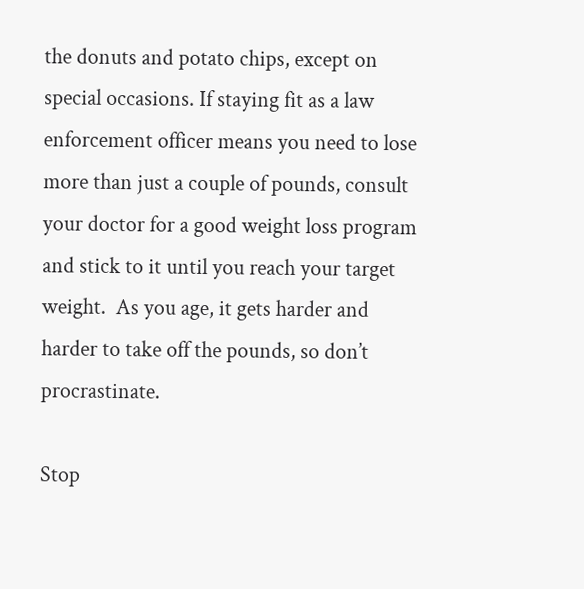the donuts and potato chips, except on special occasions. If staying fit as a law enforcement officer means you need to lose more than just a couple of pounds, consult your doctor for a good weight loss program and stick to it until you reach your target weight.  As you age, it gets harder and harder to take off the pounds, so don’t procrastinate.

Stop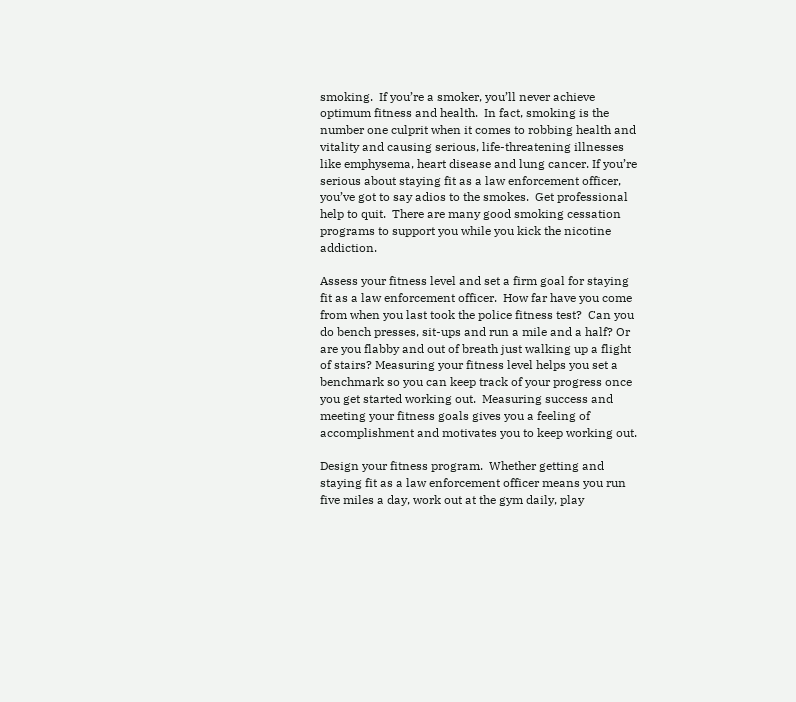smoking.  If you’re a smoker, you’ll never achieve optimum fitness and health.  In fact, smoking is the number one culprit when it comes to robbing health and vitality and causing serious, life-threatening illnesses like emphysema, heart disease and lung cancer. If you’re serious about staying fit as a law enforcement officer, you’ve got to say adios to the smokes.  Get professional help to quit.  There are many good smoking cessation programs to support you while you kick the nicotine addiction.

Assess your fitness level and set a firm goal for staying fit as a law enforcement officer.  How far have you come from when you last took the police fitness test?  Can you do bench presses, sit-ups and run a mile and a half? Or are you flabby and out of breath just walking up a flight of stairs? Measuring your fitness level helps you set a benchmark so you can keep track of your progress once you get started working out.  Measuring success and meeting your fitness goals gives you a feeling of accomplishment and motivates you to keep working out.

Design your fitness program.  Whether getting and staying fit as a law enforcement officer means you run five miles a day, work out at the gym daily, play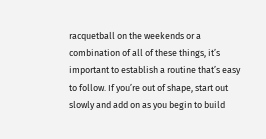racquetball on the weekends or a combination of all of these things, it’s important to establish a routine that’s easy to follow. If you’re out of shape, start out slowly and add on as you begin to build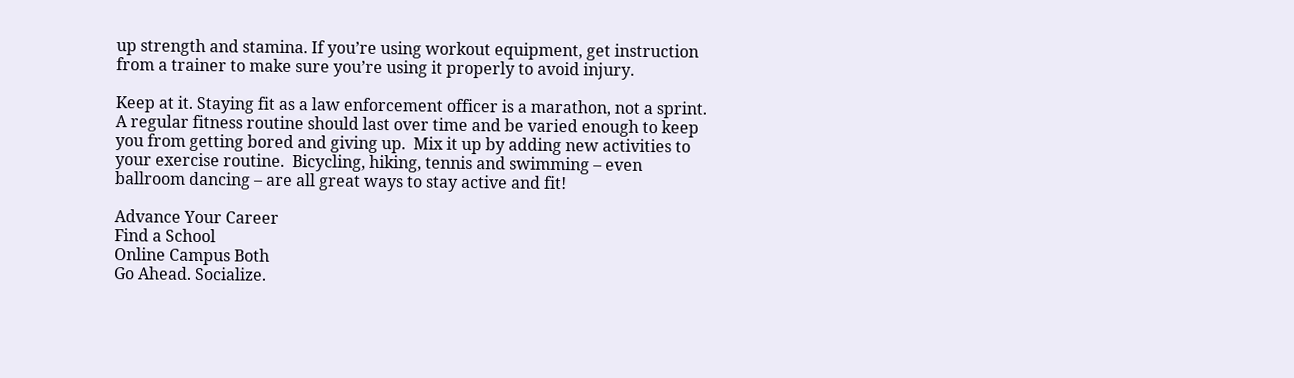up strength and stamina. If you’re using workout equipment, get instruction from a trainer to make sure you’re using it properly to avoid injury.

Keep at it. Staying fit as a law enforcement officer is a marathon, not a sprint.  A regular fitness routine should last over time and be varied enough to keep you from getting bored and giving up.  Mix it up by adding new activities to your exercise routine.  Bicycling, hiking, tennis and swimming – even ballroom dancing – are all great ways to stay active and fit!

Advance Your Career
Find a School
Online Campus Both
Go Ahead. Socialize.